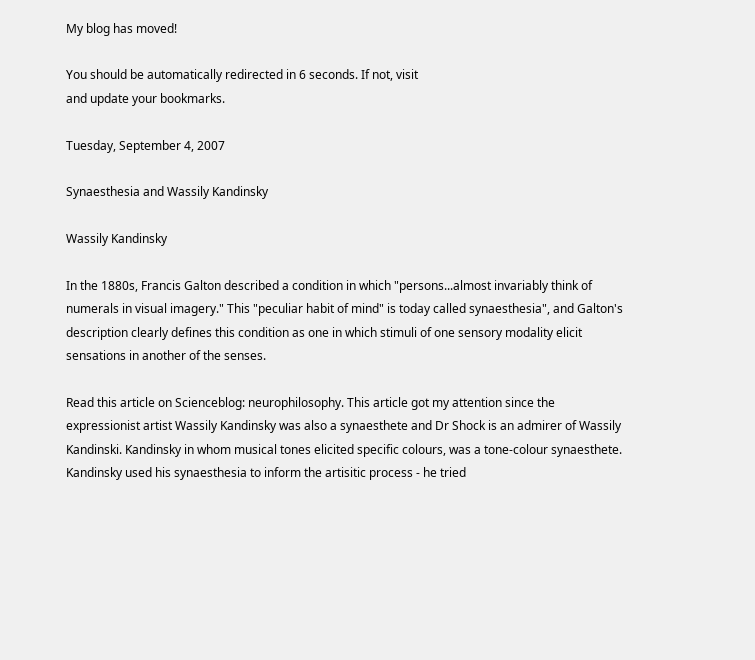My blog has moved!

You should be automatically redirected in 6 seconds. If not, visit
and update your bookmarks.

Tuesday, September 4, 2007

Synaesthesia and Wassily Kandinsky

Wassily Kandinsky

In the 1880s, Francis Galton described a condition in which "persons...almost invariably think of numerals in visual imagery." This "peculiar habit of mind" is today called synaesthesia", and Galton's description clearly defines this condition as one in which stimuli of one sensory modality elicit sensations in another of the senses.

Read this article on Scienceblog: neurophilosophy. This article got my attention since the expressionist artist Wassily Kandinsky was also a synaesthete and Dr Shock is an admirer of Wassily Kandinski. Kandinsky in whom musical tones elicited specific colours, was a tone-colour synaesthete. Kandinsky used his synaesthesia to inform the artisitic process - he tried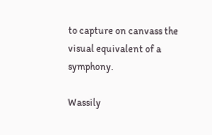to capture on canvass the visual equivalent of a symphony.

Wassily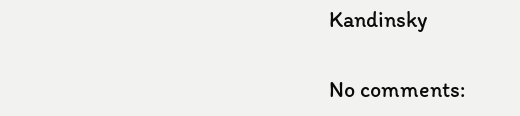Kandinsky

No comments: